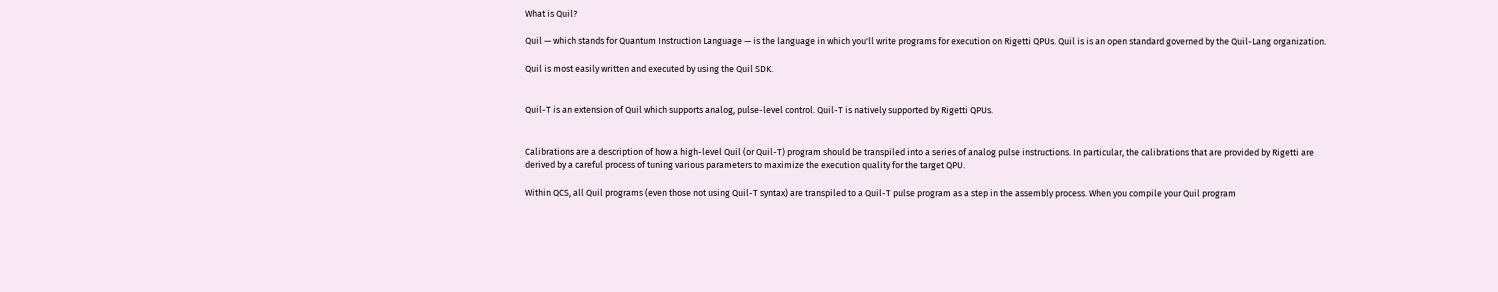What is Quil?

Quil — which stands for Quantum Instruction Language — is the language in which you'll write programs for execution on Rigetti QPUs. Quil is is an open standard governed by the Quil-Lang organization.

Quil is most easily written and executed by using the Quil SDK.


Quil-T is an extension of Quil which supports analog, pulse-level control. Quil-T is natively supported by Rigetti QPUs.


Calibrations are a description of how a high-level Quil (or Quil-T) program should be transpiled into a series of analog pulse instructions. In particular, the calibrations that are provided by Rigetti are derived by a careful process of tuning various parameters to maximize the execution quality for the target QPU.

Within QCS, all Quil programs (even those not using Quil-T syntax) are transpiled to a Quil-T pulse program as a step in the assembly process. When you compile your Quil program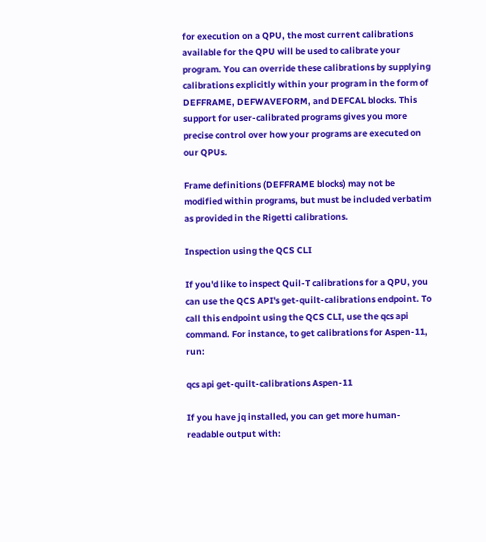for execution on a QPU, the most current calibrations available for the QPU will be used to calibrate your program. You can override these calibrations by supplying calibrations explicitly within your program in the form of DEFFRAME, DEFWAVEFORM, and DEFCAL blocks. This support for user-calibrated programs gives you more precise control over how your programs are executed on our QPUs.

Frame definitions (DEFFRAME blocks) may not be modified within programs, but must be included verbatim as provided in the Rigetti calibrations.

Inspection using the QCS CLI

If you'd like to inspect Quil-T calibrations for a QPU, you can use the QCS API's get-quilt-calibrations endpoint. To call this endpoint using the QCS CLI, use the qcs api command. For instance, to get calibrations for Aspen-11, run:

qcs api get-quilt-calibrations Aspen-11

If you have jq installed, you can get more human-readable output with: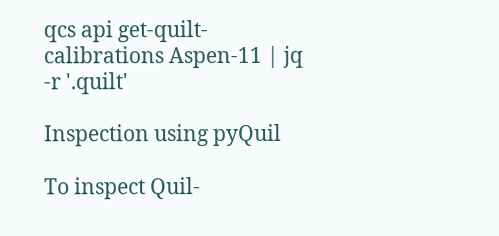qcs api get-quilt-calibrations Aspen-11 | jq -r '.quilt'

Inspection using pyQuil

To inspect Quil-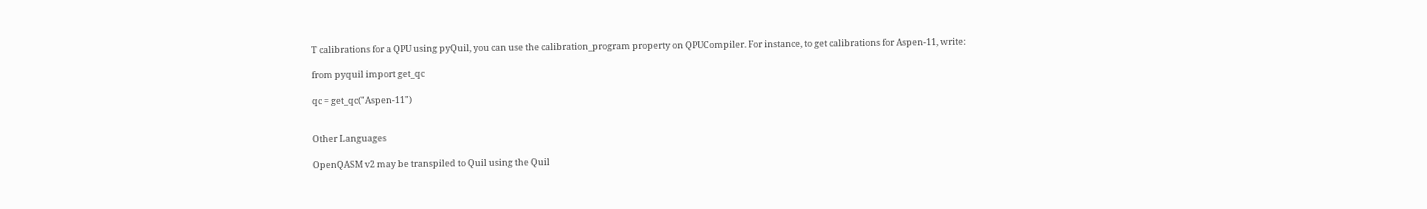T calibrations for a QPU using pyQuil, you can use the calibration_program property on QPUCompiler. For instance, to get calibrations for Aspen-11, write:

from pyquil import get_qc

qc = get_qc("Aspen-11")


Other Languages

OpenQASM v2 may be transpiled to Quil using the Quil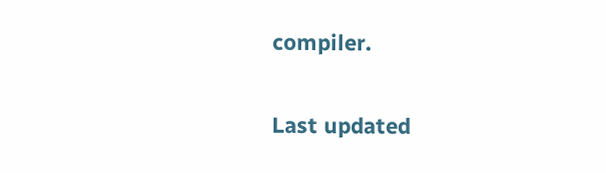compiler.

Last updated